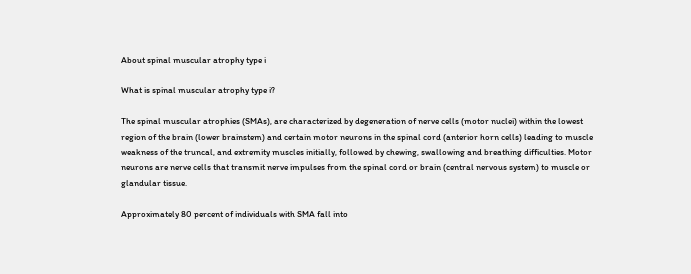About spinal muscular atrophy type i

What is spinal muscular atrophy type i?

The spinal muscular atrophies (SMAs), are characterized by degeneration of nerve cells (motor nuclei) within the lowest region of the brain (lower brainstem) and certain motor neurons in the spinal cord (anterior horn cells) leading to muscle weakness of the truncal, and extremity muscles initially, followed by chewing, swallowing and breathing difficulties. Motor neurons are nerve cells that transmit nerve impulses from the spinal cord or brain (central nervous system) to muscle or glandular tissue.

Approximately 80 percent of individuals with SMA fall into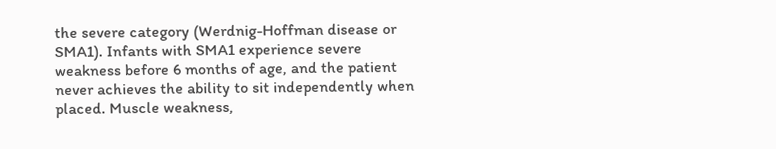the severe category (Werdnig-Hoffman disease or SMA1). Infants with SMA1 experience severe weakness before 6 months of age, and the patient never achieves the ability to sit independently when placed. Muscle weakness,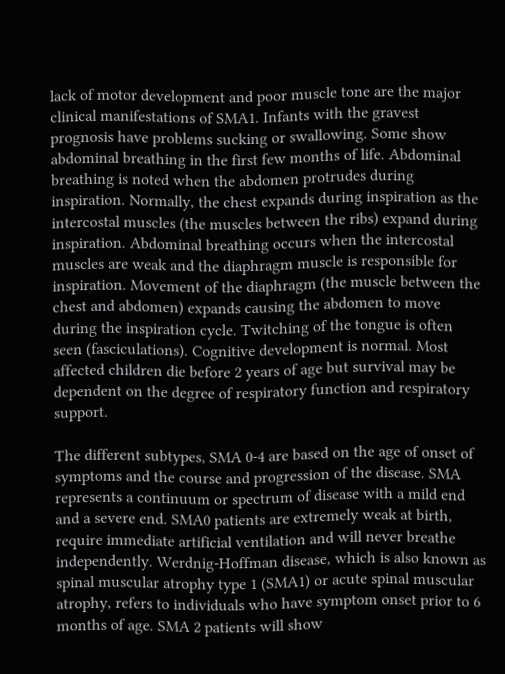lack of motor development and poor muscle tone are the major clinical manifestations of SMA1. Infants with the gravest prognosis have problems sucking or swallowing. Some show abdominal breathing in the first few months of life. Abdominal breathing is noted when the abdomen protrudes during inspiration. Normally, the chest expands during inspiration as the intercostal muscles (the muscles between the ribs) expand during inspiration. Abdominal breathing occurs when the intercostal muscles are weak and the diaphragm muscle is responsible for inspiration. Movement of the diaphragm (the muscle between the chest and abdomen) expands causing the abdomen to move during the inspiration cycle. Twitching of the tongue is often seen (fasciculations). Cognitive development is normal. Most affected children die before 2 years of age but survival may be dependent on the degree of respiratory function and respiratory support.

The different subtypes, SMA 0-4 are based on the age of onset of symptoms and the course and progression of the disease. SMA represents a continuum or spectrum of disease with a mild end and a severe end. SMA0 patients are extremely weak at birth, require immediate artificial ventilation and will never breathe independently. Werdnig-Hoffman disease, which is also known as spinal muscular atrophy type 1 (SMA1) or acute spinal muscular atrophy, refers to individuals who have symptom onset prior to 6 months of age. SMA 2 patients will show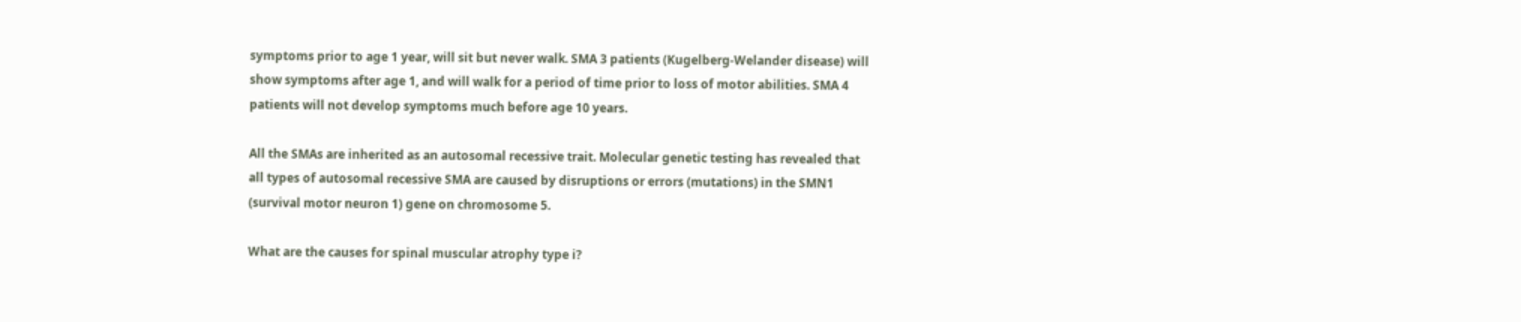symptoms prior to age 1 year, will sit but never walk. SMA 3 patients (Kugelberg-Welander disease) will show symptoms after age 1, and will walk for a period of time prior to loss of motor abilities. SMA 4 patients will not develop symptoms much before age 10 years.

All the SMAs are inherited as an autosomal recessive trait. Molecular genetic testing has revealed that all types of autosomal recessive SMA are caused by disruptions or errors (mutations) in the SMN1 (survival motor neuron 1) gene on chromosome 5.

What are the causes for spinal muscular atrophy type i?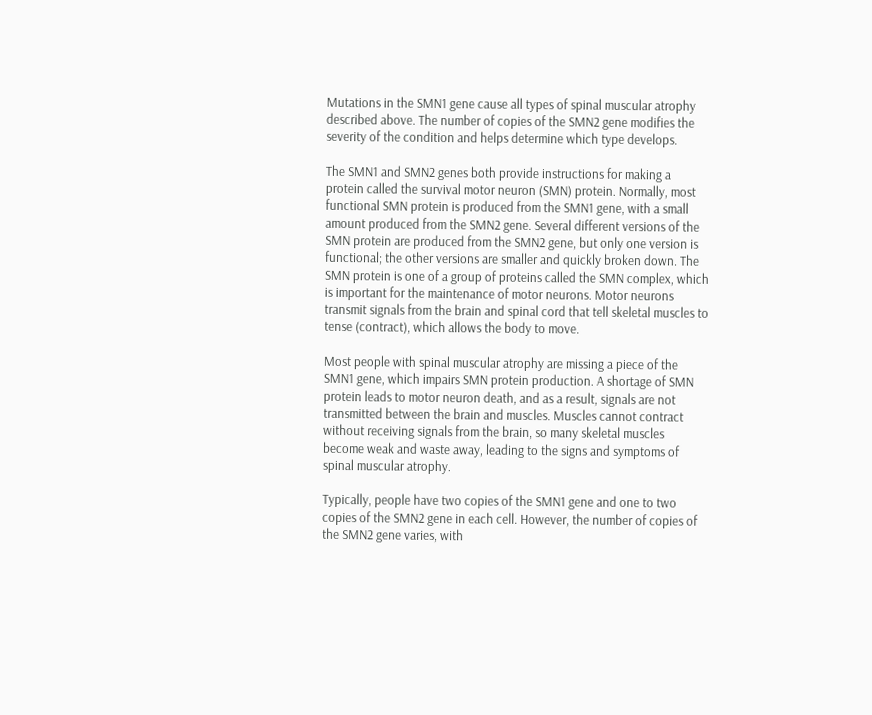Mutations in the SMN1 gene cause all types of spinal muscular atrophy described above. The number of copies of the SMN2 gene modifies the severity of the condition and helps determine which type develops.

The SMN1 and SMN2 genes both provide instructions for making a protein called the survival motor neuron (SMN) protein. Normally, most functional SMN protein is produced from the SMN1 gene, with a small amount produced from the SMN2 gene. Several different versions of the SMN protein are produced from the SMN2 gene, but only one version is functional; the other versions are smaller and quickly broken down. The SMN protein is one of a group of proteins called the SMN complex, which is important for the maintenance of motor neurons. Motor neurons transmit signals from the brain and spinal cord that tell skeletal muscles to tense (contract), which allows the body to move.

Most people with spinal muscular atrophy are missing a piece of the SMN1 gene, which impairs SMN protein production. A shortage of SMN protein leads to motor neuron death, and as a result, signals are not transmitted between the brain and muscles. Muscles cannot contract without receiving signals from the brain, so many skeletal muscles become weak and waste away, leading to the signs and symptoms of spinal muscular atrophy.

Typically, people have two copies of the SMN1 gene and one to two copies of the SMN2 gene in each cell. However, the number of copies of the SMN2 gene varies, with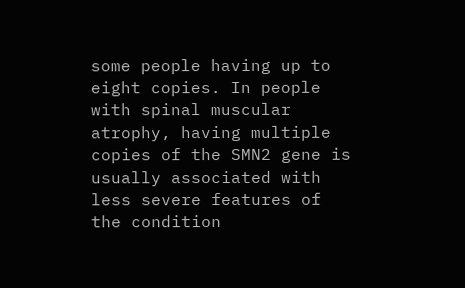some people having up to eight copies. In people with spinal muscular atrophy, having multiple copies of the SMN2 gene is usually associated with less severe features of the condition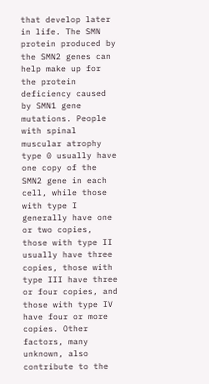that develop later in life. The SMN protein produced by the SMN2 genes can help make up for the protein deficiency caused by SMN1 gene mutations. People with spinal muscular atrophy type 0 usually have one copy of the SMN2 gene in each cell, while those with type I generally have one or two copies, those with type II usually have three copies, those with type III have three or four copies, and those with type IV have four or more copies. Other factors, many unknown, also contribute to the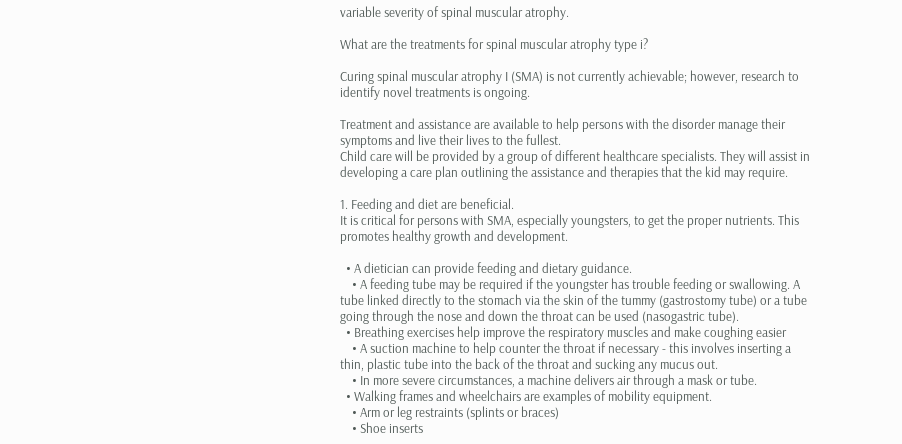variable severity of spinal muscular atrophy.

What are the treatments for spinal muscular atrophy type i?

Curing spinal muscular atrophy I (SMA) is not currently achievable; however, research to identify novel treatments is ongoing.

Treatment and assistance are available to help persons with the disorder manage their symptoms and live their lives to the fullest.
Child care will be provided by a group of different healthcare specialists. They will assist in developing a care plan outlining the assistance and therapies that the kid may require.

1. Feeding and diet are beneficial.
It is critical for persons with SMA, especially youngsters, to get the proper nutrients. This promotes healthy growth and development.

  • A dietician can provide feeding and dietary guidance.
    • A feeding tube may be required if the youngster has trouble feeding or swallowing. A tube linked directly to the stomach via the skin of the tummy (gastrostomy tube) or a tube going through the nose and down the throat can be used (nasogastric tube).
  • Breathing exercises help improve the respiratory muscles and make coughing easier
    • A suction machine to help counter the throat if necessary - this involves inserting a thin, plastic tube into the back of the throat and sucking any mucus out.
    • In more severe circumstances, a machine delivers air through a mask or tube.
  • Walking frames and wheelchairs are examples of mobility equipment.
    • Arm or leg restraints (splints or braces)
    • Shoe inserts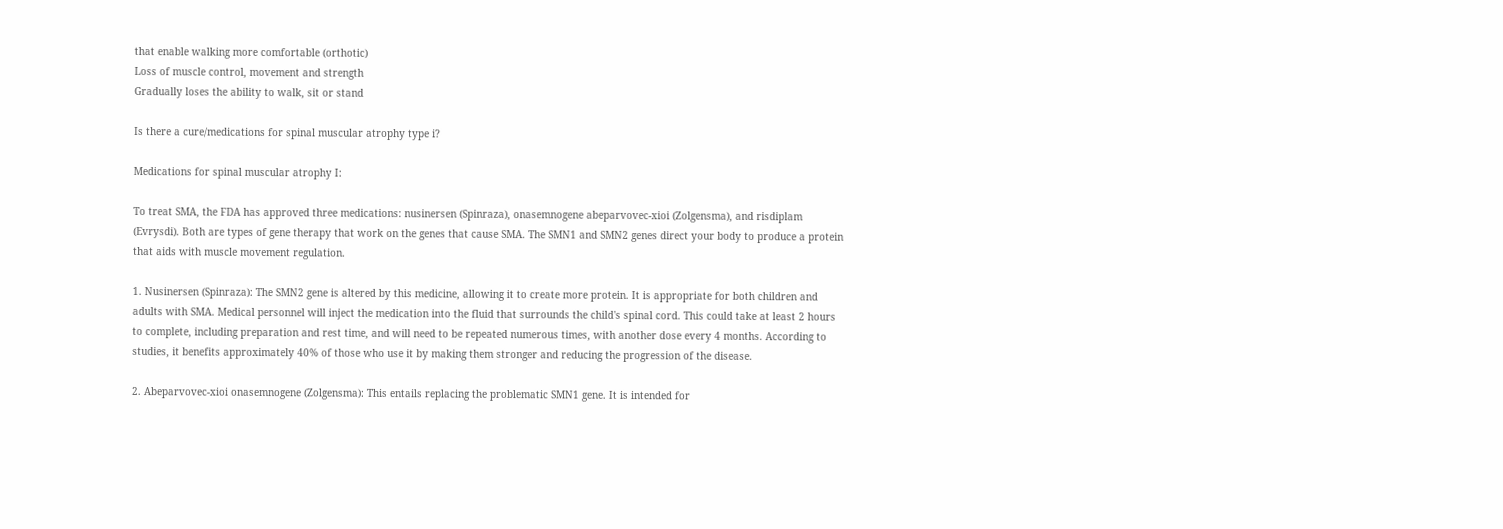that enable walking more comfortable (orthotic)
Loss of muscle control, movement and strength
Gradually loses the ability to walk, sit or stand

Is there a cure/medications for spinal muscular atrophy type i?

Medications for spinal muscular atrophy I:

To treat SMA, the FDA has approved three medications: nusinersen (Spinraza), onasemnogene abeparvovec-xioi (Zolgensma), and risdiplam (Evrysdi). Both are types of gene therapy that work on the genes that cause SMA. The SMN1 and SMN2 genes direct your body to produce a protein that aids with muscle movement regulation.

1. Nusinersen (Spinraza): The SMN2 gene is altered by this medicine, allowing it to create more protein. It is appropriate for both children and adults with SMA. Medical personnel will inject the medication into the fluid that surrounds the child's spinal cord. This could take at least 2 hours to complete, including preparation and rest time, and will need to be repeated numerous times, with another dose every 4 months. According to studies, it benefits approximately 40% of those who use it by making them stronger and reducing the progression of the disease.

2. Abeparvovec-xioi onasemnogene (Zolgensma): This entails replacing the problematic SMN1 gene. It is intended for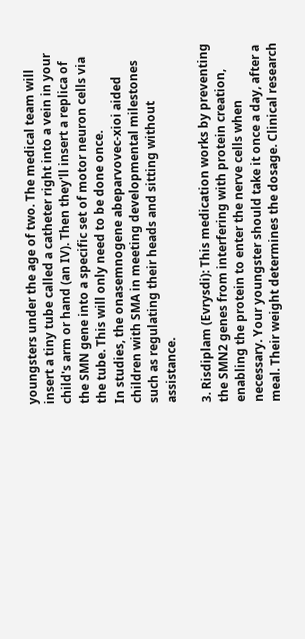youngsters under the age of two. The medical team will insert a tiny tube called a catheter right into a vein in your child's arm or hand (an IV). Then they'll insert a replica of the SMN gene into a specific set of motor neuron cells via the tube. This will only need to be done once.
In studies, the onasemnogene abeparvovec-xioi aided children with SMA in meeting developmental milestones such as regulating their heads and sitting without assistance.

3. Risdiplam (Evrysdi): This medication works by preventing the SMN2 genes from interfering with protein creation, enabling the protein to enter the nerve cells when necessary. Your youngster should take it once a day, after a meal. Their weight determines the dosage. Clinical research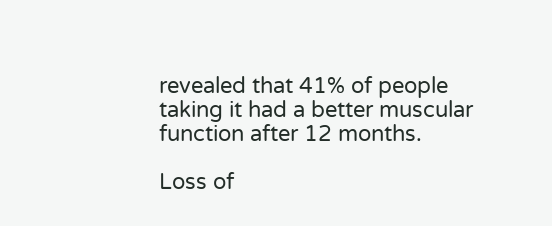revealed that 41% of people taking it had a better muscular function after 12 months.

Loss of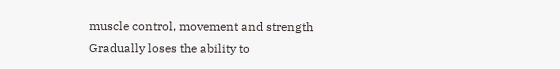muscle control, movement and strength
Gradually loses the ability to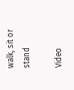walk, sit or stand

Video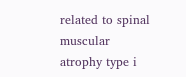related to spinal muscular atrophy type i